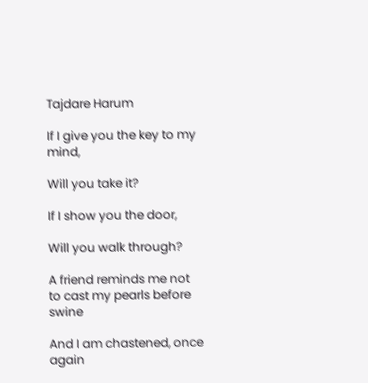Tajdare Harum

If I give you the key to my mind,

Will you take it?

If I show you the door,

Will you walk through?

A friend reminds me not to cast my pearls before swine

And I am chastened, once again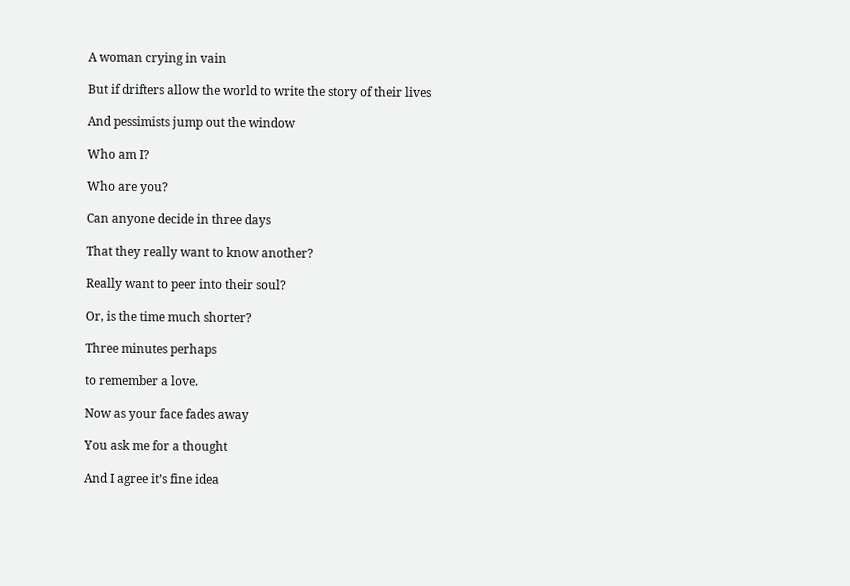A woman crying in vain

But if drifters allow the world to write the story of their lives

And pessimists jump out the window

Who am I?

Who are you?

Can anyone decide in three days

That they really want to know another?

Really want to peer into their soul?

Or, is the time much shorter?

Three minutes perhaps

to remember a love.

Now as your face fades away

You ask me for a thought

And I agree it’s fine idea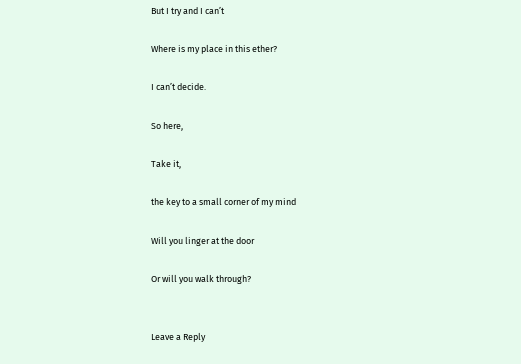But I try and I can’t

Where is my place in this ether?

I can’t decide.

So here,

Take it,

the key to a small corner of my mind

Will you linger at the door

Or will you walk through?


Leave a Reply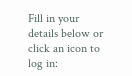Fill in your details below or click an icon to log in: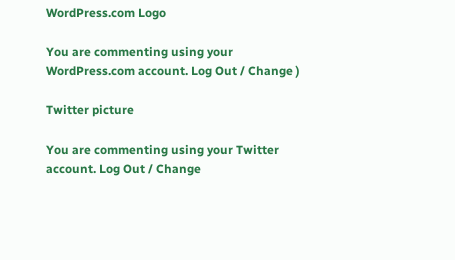WordPress.com Logo

You are commenting using your WordPress.com account. Log Out / Change )

Twitter picture

You are commenting using your Twitter account. Log Out / Change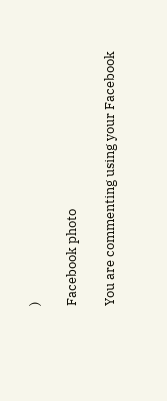)

Facebook photo

You are commenting using your Facebook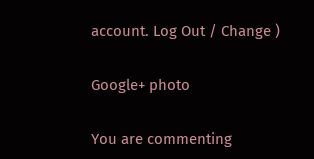account. Log Out / Change )

Google+ photo

You are commenting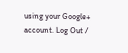using your Google+ account. Log Out /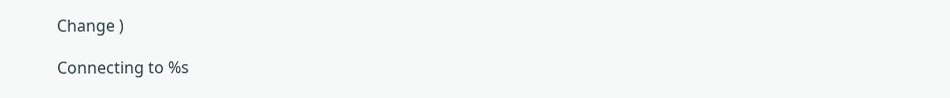Change )

Connecting to %s